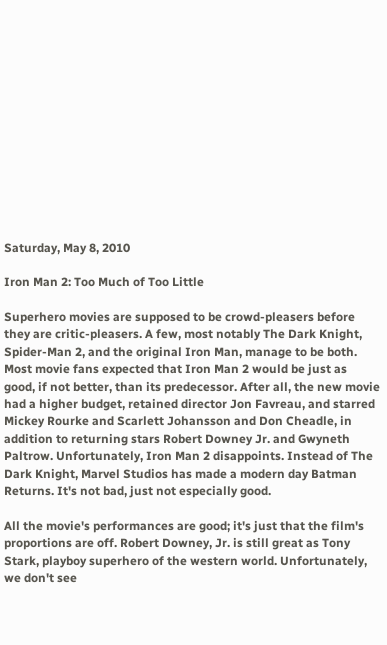Saturday, May 8, 2010

Iron Man 2: Too Much of Too Little

Superhero movies are supposed to be crowd-pleasers before they are critic-pleasers. A few, most notably The Dark Knight, Spider-Man 2, and the original Iron Man, manage to be both. Most movie fans expected that Iron Man 2 would be just as good, if not better, than its predecessor. After all, the new movie had a higher budget, retained director Jon Favreau, and starred Mickey Rourke and Scarlett Johansson and Don Cheadle, in addition to returning stars Robert Downey Jr. and Gwyneth Paltrow. Unfortunately, Iron Man 2 disappoints. Instead of The Dark Knight, Marvel Studios has made a modern day Batman Returns. It's not bad, just not especially good.

All the movie's performances are good; it's just that the film's proportions are off. Robert Downey, Jr. is still great as Tony Stark, playboy superhero of the western world. Unfortunately, we don't see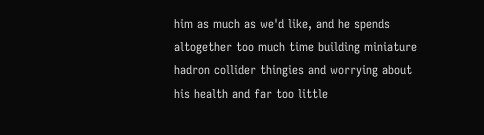him as much as we'd like, and he spends altogether too much time building miniature hadron collider thingies and worrying about his health and far too little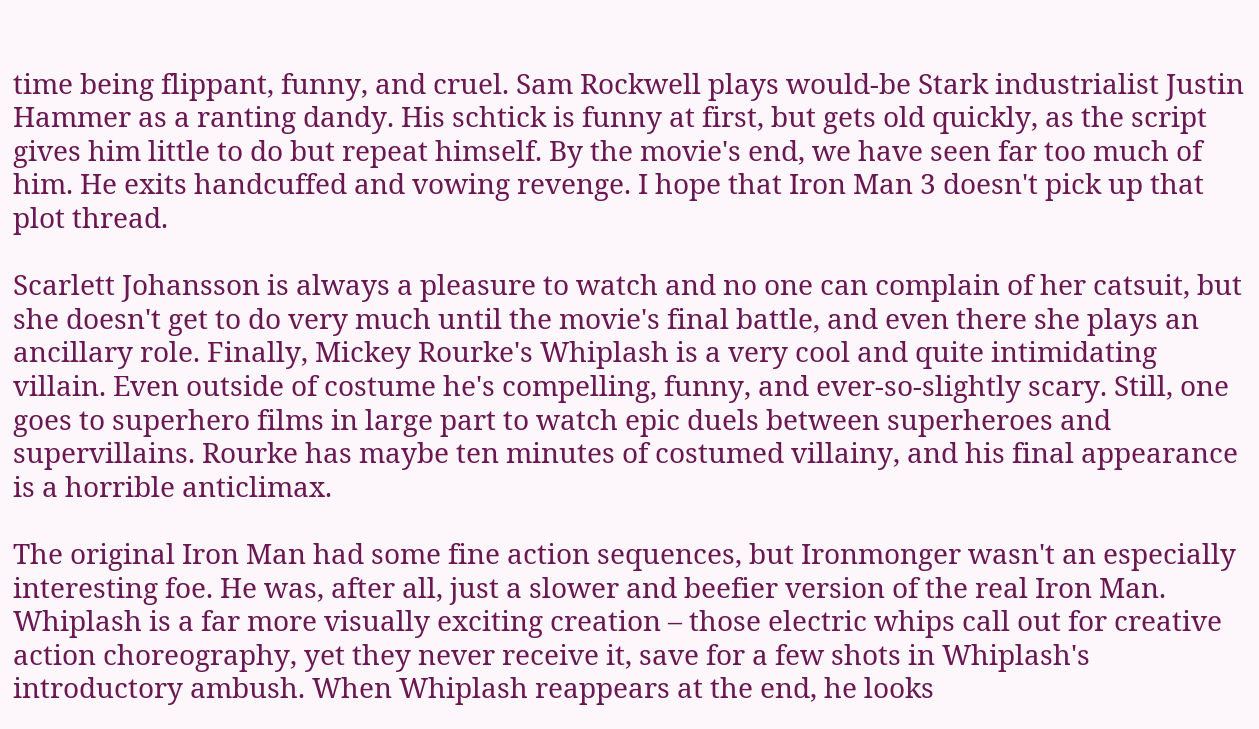time being flippant, funny, and cruel. Sam Rockwell plays would-be Stark industrialist Justin Hammer as a ranting dandy. His schtick is funny at first, but gets old quickly, as the script gives him little to do but repeat himself. By the movie's end, we have seen far too much of him. He exits handcuffed and vowing revenge. I hope that Iron Man 3 doesn't pick up that plot thread.

Scarlett Johansson is always a pleasure to watch and no one can complain of her catsuit, but she doesn't get to do very much until the movie's final battle, and even there she plays an ancillary role. Finally, Mickey Rourke's Whiplash is a very cool and quite intimidating villain. Even outside of costume he's compelling, funny, and ever-so-slightly scary. Still, one goes to superhero films in large part to watch epic duels between superheroes and supervillains. Rourke has maybe ten minutes of costumed villainy, and his final appearance is a horrible anticlimax.

The original Iron Man had some fine action sequences, but Ironmonger wasn't an especially interesting foe. He was, after all, just a slower and beefier version of the real Iron Man. Whiplash is a far more visually exciting creation – those electric whips call out for creative action choreography, yet they never receive it, save for a few shots in Whiplash's introductory ambush. When Whiplash reappears at the end, he looks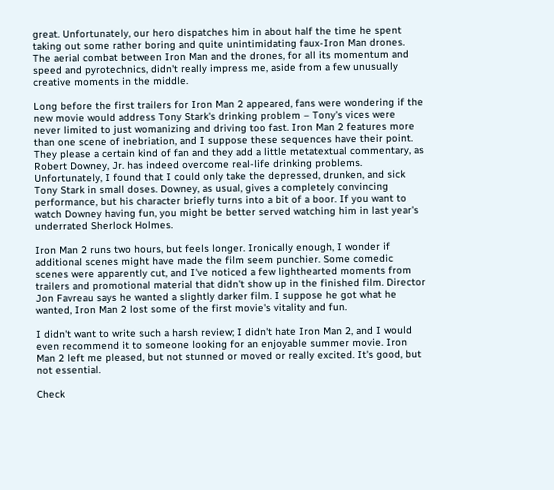great. Unfortunately, our hero dispatches him in about half the time he spent taking out some rather boring and quite unintimidating faux-Iron Man drones. The aerial combat between Iron Man and the drones, for all its momentum and speed and pyrotechnics, didn't really impress me, aside from a few unusually creative moments in the middle.

Long before the first trailers for Iron Man 2 appeared, fans were wondering if the new movie would address Tony Stark's drinking problem – Tony's vices were never limited to just womanizing and driving too fast. Iron Man 2 features more than one scene of inebriation, and I suppose these sequences have their point. They please a certain kind of fan and they add a little metatextual commentary, as Robert Downey, Jr. has indeed overcome real-life drinking problems. Unfortunately, I found that I could only take the depressed, drunken, and sick Tony Stark in small doses. Downey, as usual, gives a completely convincing performance, but his character briefly turns into a bit of a boor. If you want to watch Downey having fun, you might be better served watching him in last year's underrated Sherlock Holmes.

Iron Man 2 runs two hours, but feels longer. Ironically enough, I wonder if additional scenes might have made the film seem punchier. Some comedic scenes were apparently cut, and I've noticed a few lighthearted moments from trailers and promotional material that didn't show up in the finished film. Director Jon Favreau says he wanted a slightly darker film. I suppose he got what he wanted, Iron Man 2 lost some of the first movie's vitality and fun.

I didn't want to write such a harsh review; I didn't hate Iron Man 2, and I would even recommend it to someone looking for an enjoyable summer movie. Iron Man 2 left me pleased, but not stunned or moved or really excited. It's good, but not essential.

Check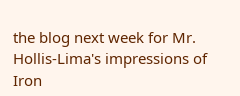the blog next week for Mr. Hollis-Lima's impressions of Iron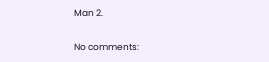Man 2.

No comments: